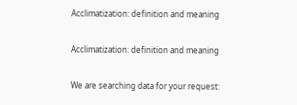Acclimatization: definition and meaning

Acclimatization: definition and meaning

We are searching data for your request: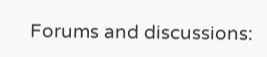Forums and discussions: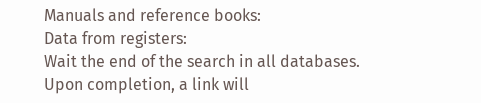Manuals and reference books:
Data from registers:
Wait the end of the search in all databases.
Upon completion, a link will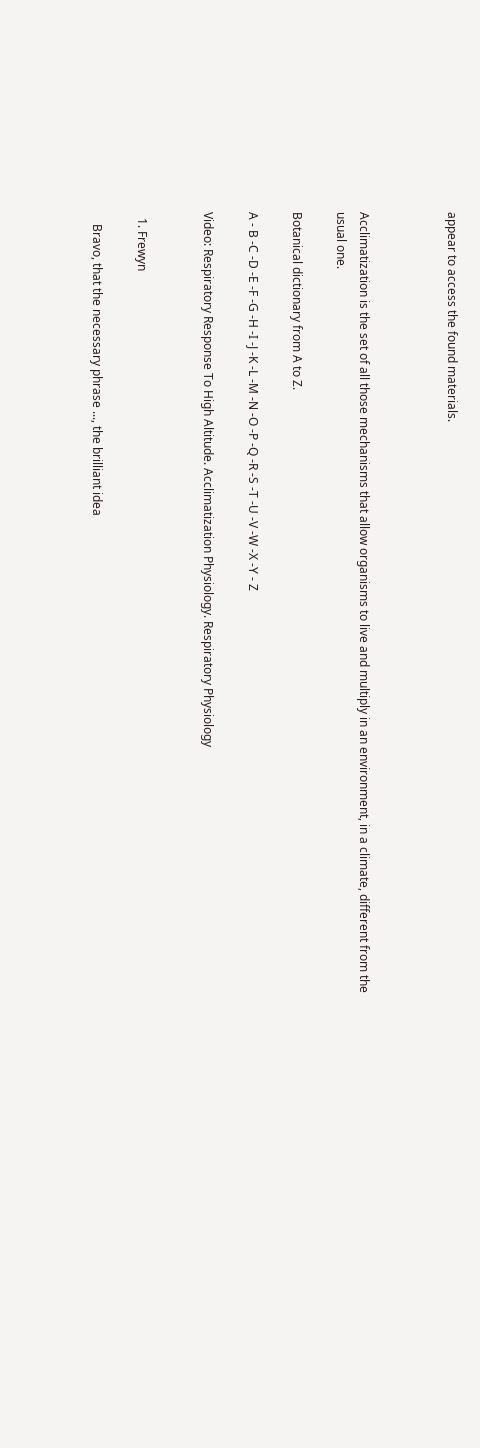appear to access the found materials.



Acclimatization is the set of all those mechanisms that allow organisms to live and multiply in an environment, in a climate, different from the usual one.

Botanical dictionary from A to Z.

A - B -C -D -E -F -G -H -I -J -K -L -M -N -O -P -Q -R -S -T -U -V -W -X -Y - Z

Video: Respiratory Response To High Altitude. Acclimatization Physiology. Respiratory Physiology


  1. Frewyn

    Bravo, that the necessary phrase ..., the brilliant idea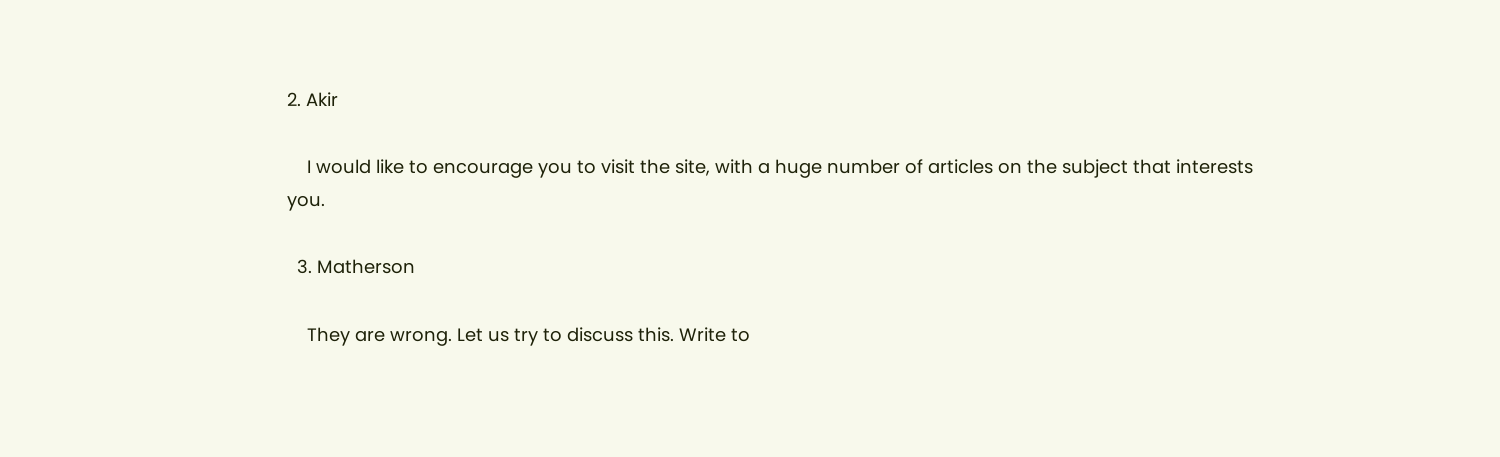2. Akir

    I would like to encourage you to visit the site, with a huge number of articles on the subject that interests you.

  3. Matherson

    They are wrong. Let us try to discuss this. Write to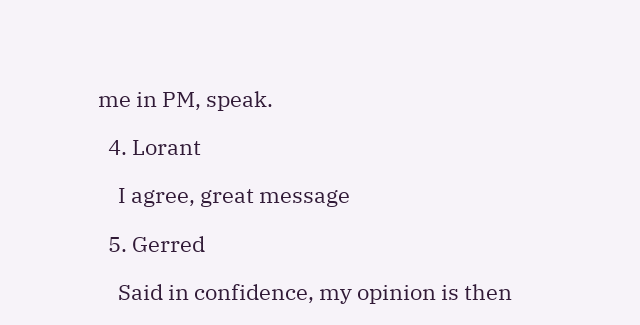me in PM, speak.

  4. Lorant

    I agree, great message

  5. Gerred

    Said in confidence, my opinion is then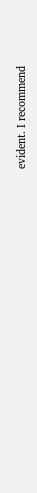evident. I recommend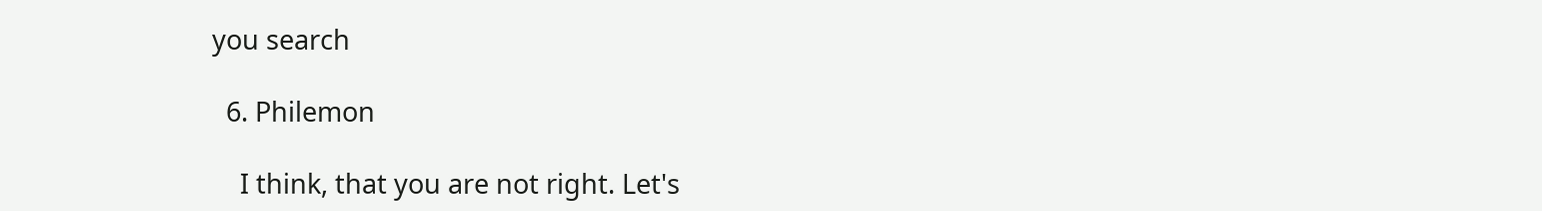you search

  6. Philemon

    I think, that you are not right. Let's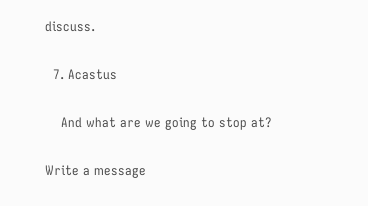discuss.

  7. Acastus

    And what are we going to stop at?

Write a message